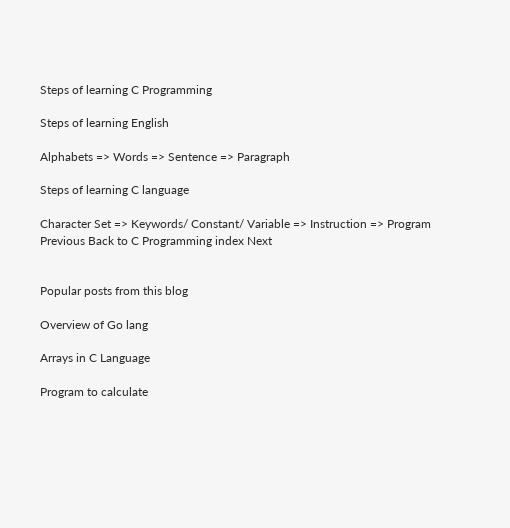Steps of learning C Programming

Steps of learning English

Alphabets => Words => Sentence => Paragraph

Steps of learning C language

Character Set => Keywords/ Constant/ Variable => Instruction => Program
Previous Back to C Programming index Next


Popular posts from this blog

Overview of Go lang

Arrays in C Language

Program to calculate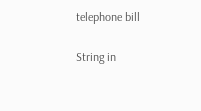telephone bill

String in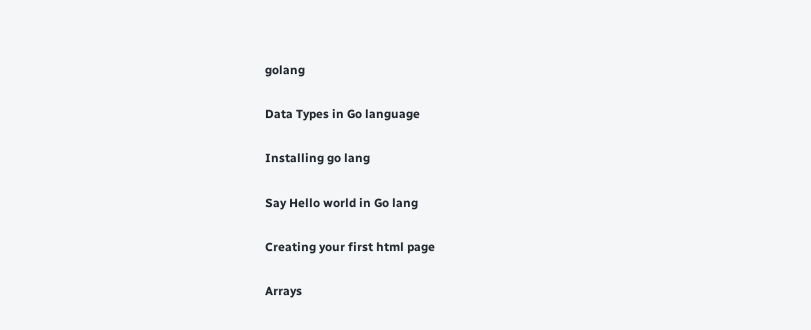golang

Data Types in Go language

Installing go lang

Say Hello world in Go lang

Creating your first html page

Arrays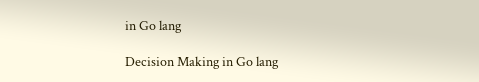in Go lang

Decision Making in Go lang